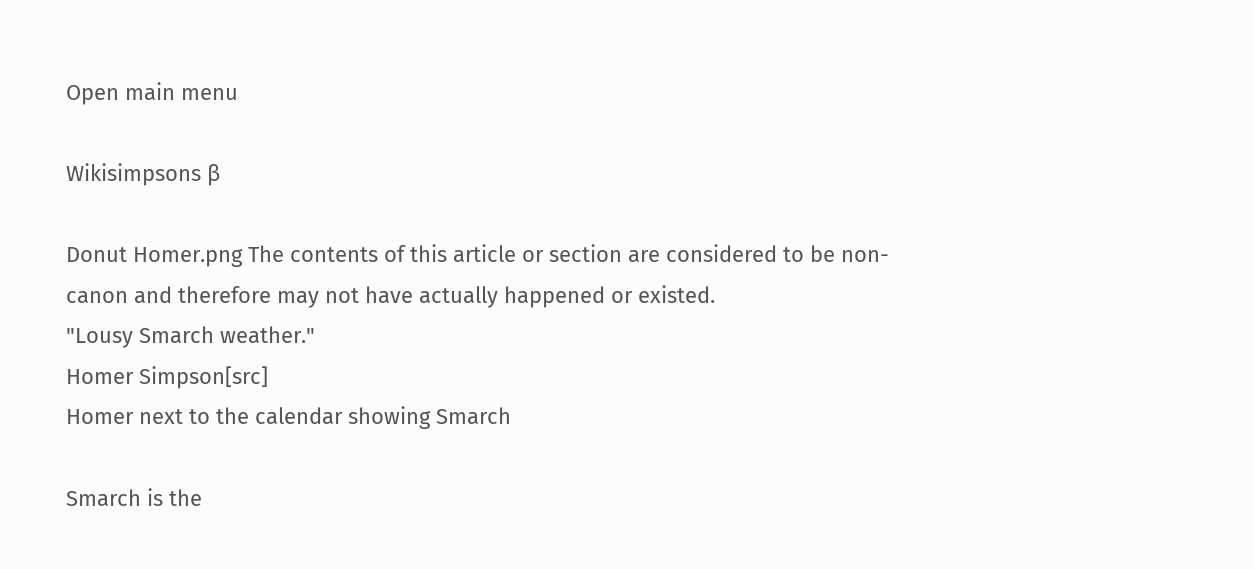Open main menu

Wikisimpsons β

Donut Homer.png The contents of this article or section are considered to be non-canon and therefore may not have actually happened or existed.
"Lousy Smarch weather."
Homer Simpson[src]
Homer next to the calendar showing Smarch

Smarch is the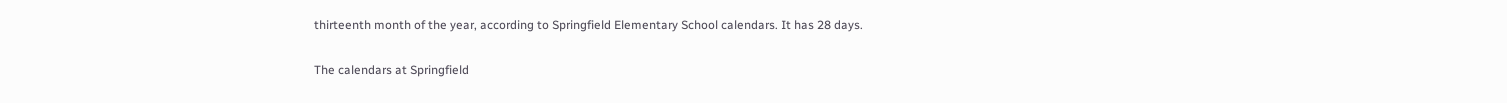thirteenth month of the year, according to Springfield Elementary School calendars. It has 28 days.


The calendars at Springfield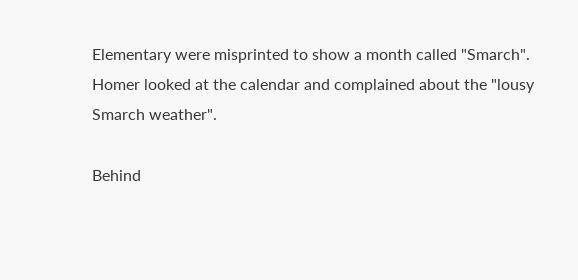Elementary were misprinted to show a month called "Smarch". Homer looked at the calendar and complained about the "lousy Smarch weather".

Behind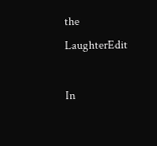the LaughterEdit

In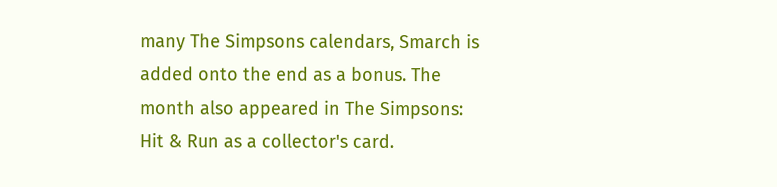many The Simpsons calendars, Smarch is added onto the end as a bonus. The month also appeared in The Simpsons: Hit & Run as a collector's card.